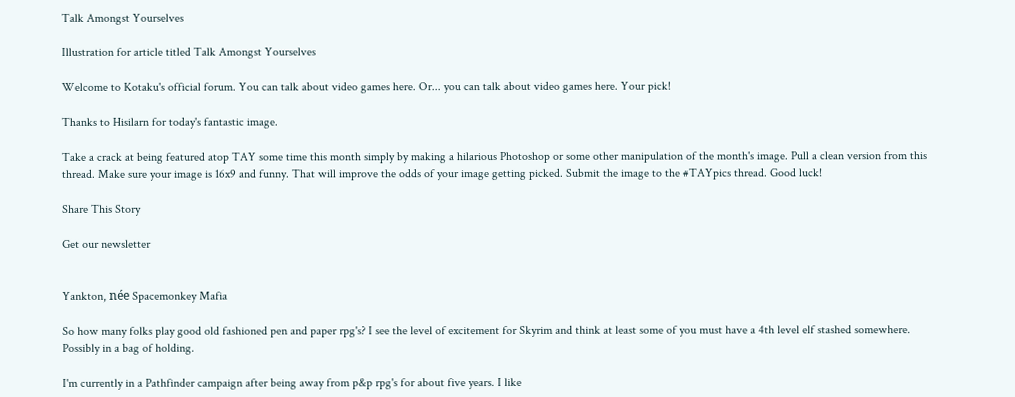Talk Amongst Yourselves

Illustration for article titled Talk Amongst Yourselves

Welcome to Kotaku's official forum. You can talk about video games here. Or... you can talk about video games here. Your pick!

Thanks to Hisilarn for today's fantastic image.

Take a crack at being featured atop TAY some time this month simply by making a hilarious Photoshop or some other manipulation of the month's image. Pull a clean version from this thread. Make sure your image is 16x9 and funny. That will improve the odds of your image getting picked. Submit the image to the #TAYpics thread. Good luck!

Share This Story

Get our newsletter


Yankton, née Spacemonkey Mafia

So how many folks play good old fashioned pen and paper rpg's? I see the level of excitement for Skyrim and think at least some of you must have a 4th level elf stashed somewhere. Possibly in a bag of holding.

I'm currently in a Pathfinder campaign after being away from p&p rpg's for about five years. I like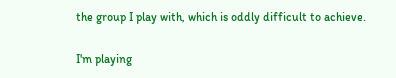the group I play with, which is oddly difficult to achieve.

I'm playing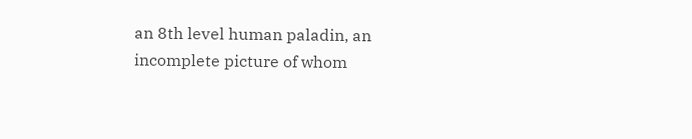an 8th level human paladin, an incomplete picture of whom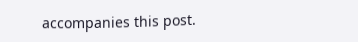accompanies this post.